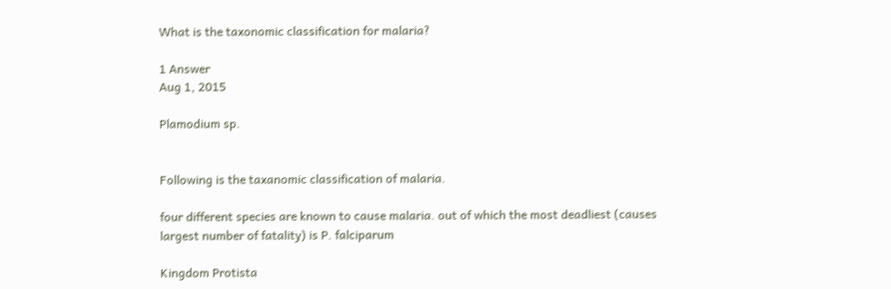What is the taxonomic classification for malaria?

1 Answer
Aug 1, 2015

Plamodium sp.


Following is the taxanomic classification of malaria.

four different species are known to cause malaria. out of which the most deadliest (causes largest number of fatality) is P. falciparum

Kingdom Protista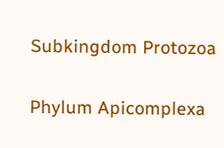Subkingdom Protozoa

Phylum Apicomplexa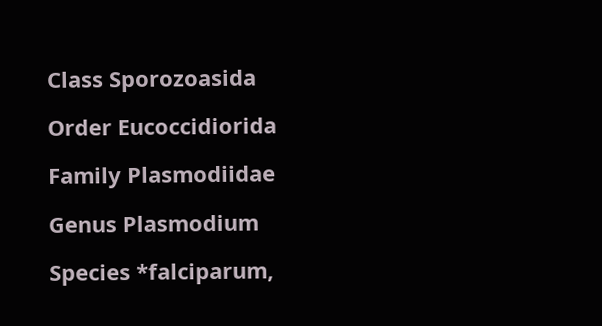Class Sporozoasida

Order Eucoccidiorida

Family Plasmodiidae

Genus Plasmodium

Species *falciparum,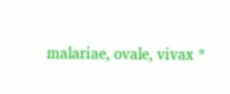malariae, ovale, vivax *